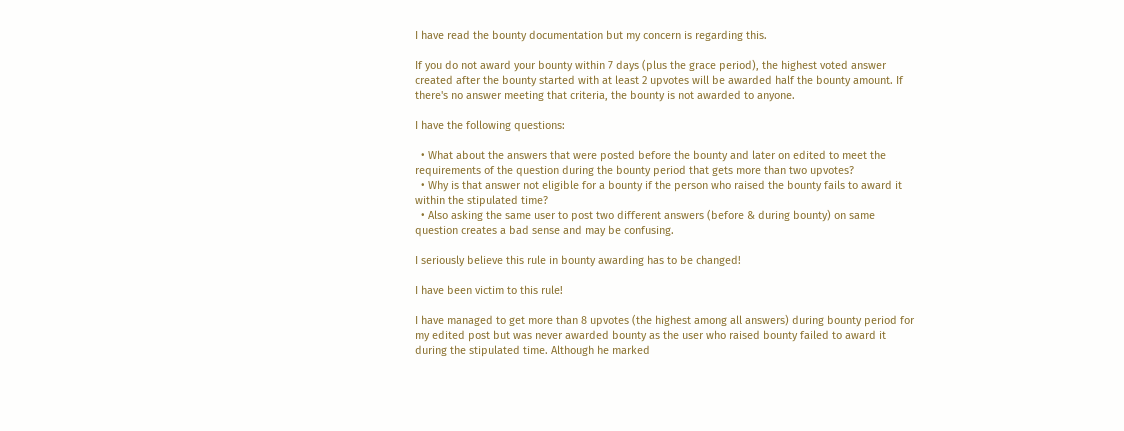I have read the bounty documentation but my concern is regarding this.

If you do not award your bounty within 7 days (plus the grace period), the highest voted answer created after the bounty started with at least 2 upvotes will be awarded half the bounty amount. If there's no answer meeting that criteria, the bounty is not awarded to anyone.

I have the following questions:

  • What about the answers that were posted before the bounty and later on edited to meet the requirements of the question during the bounty period that gets more than two upvotes?
  • Why is that answer not eligible for a bounty if the person who raised the bounty fails to award it within the stipulated time?
  • Also asking the same user to post two different answers (before & during bounty) on same question creates a bad sense and may be confusing.

I seriously believe this rule in bounty awarding has to be changed!

I have been victim to this rule!

I have managed to get more than 8 upvotes (the highest among all answers) during bounty period for my edited post but was never awarded bounty as the user who raised bounty failed to award it during the stipulated time. Although he marked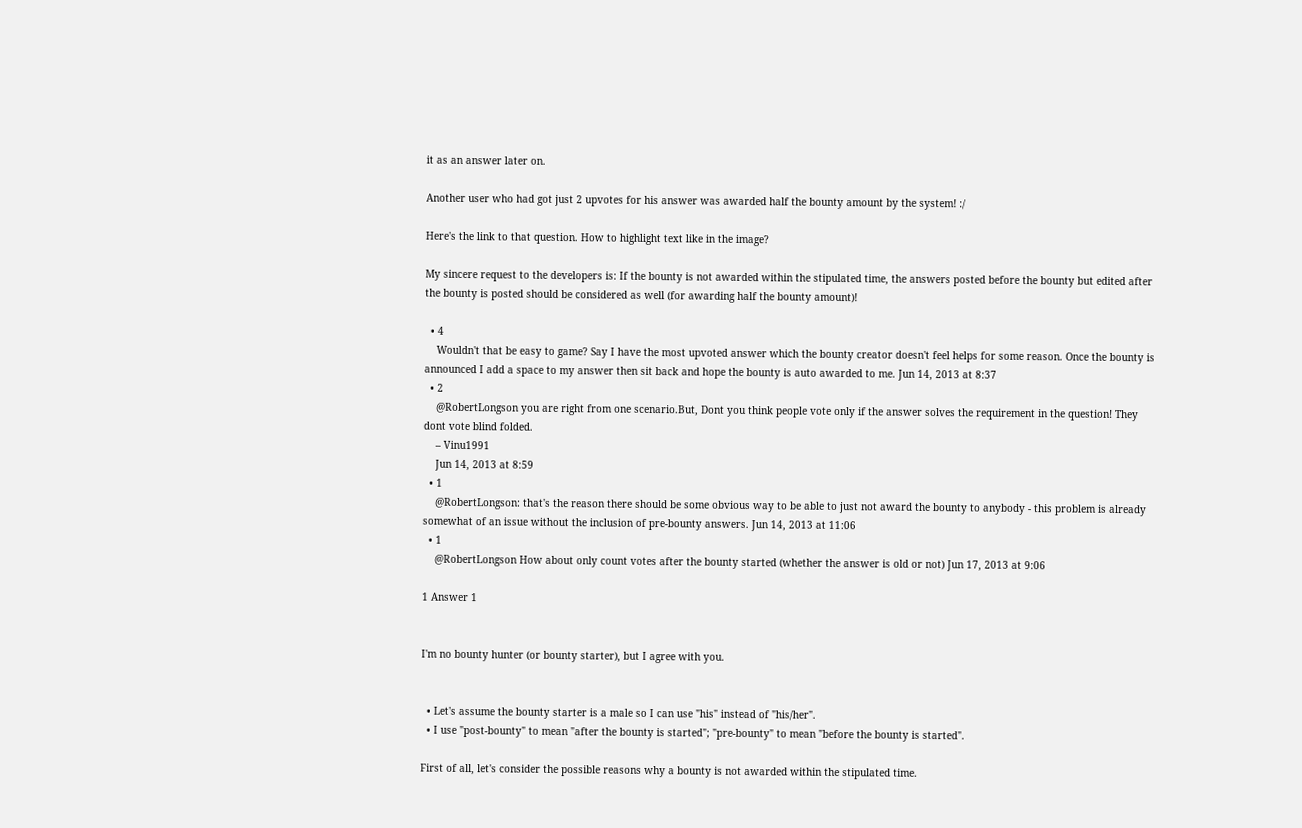it as an answer later on.

Another user who had got just 2 upvotes for his answer was awarded half the bounty amount by the system! :/

Here's the link to that question. How to highlight text like in the image?

My sincere request to the developers is: If the bounty is not awarded within the stipulated time, the answers posted before the bounty but edited after the bounty is posted should be considered as well (for awarding half the bounty amount)!

  • 4
    Wouldn't that be easy to game? Say I have the most upvoted answer which the bounty creator doesn't feel helps for some reason. Once the bounty is announced I add a space to my answer then sit back and hope the bounty is auto awarded to me. Jun 14, 2013 at 8:37
  • 2
    @RobertLongson you are right from one scenario.But, Dont you think people vote only if the answer solves the requirement in the question! They dont vote blind folded.
    – Vinu1991
    Jun 14, 2013 at 8:59
  • 1
    @RobertLongson: that's the reason there should be some obvious way to be able to just not award the bounty to anybody - this problem is already somewhat of an issue without the inclusion of pre-bounty answers. Jun 14, 2013 at 11:06
  • 1
    @RobertLongson How about only count votes after the bounty started (whether the answer is old or not) Jun 17, 2013 at 9:06

1 Answer 1


I'm no bounty hunter (or bounty starter), but I agree with you.


  • Let's assume the bounty starter is a male so I can use "his" instead of "his/her".
  • I use "post-bounty" to mean "after the bounty is started"; "pre-bounty" to mean "before the bounty is started".

First of all, let's consider the possible reasons why a bounty is not awarded within the stipulated time.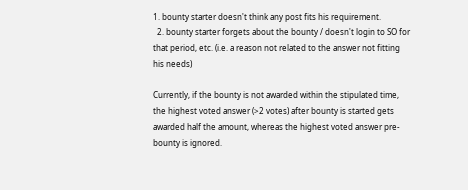1. bounty starter doesn't think any post fits his requirement.
  2. bounty starter forgets about the bounty / doesn't login to SO for that period, etc. (i.e. a reason not related to the answer not fitting his needs)

Currently, if the bounty is not awarded within the stipulated time, the highest voted answer (>2 votes) after bounty is started gets awarded half the amount, whereas the highest voted answer pre-bounty is ignored.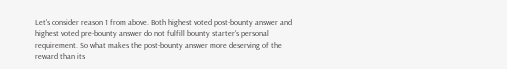Let's consider reason 1 from above. Both highest voted post-bounty answer and highest voted pre-bounty answer do not fulfill bounty starter's personal requirement. So what makes the post-bounty answer more deserving of the reward than its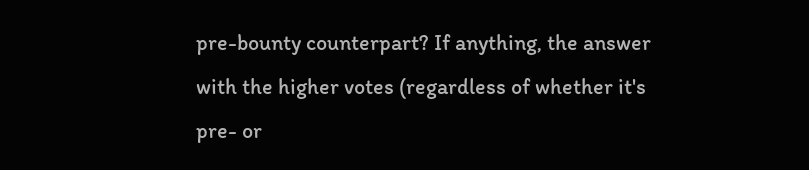pre-bounty counterpart? If anything, the answer with the higher votes (regardless of whether it's pre- or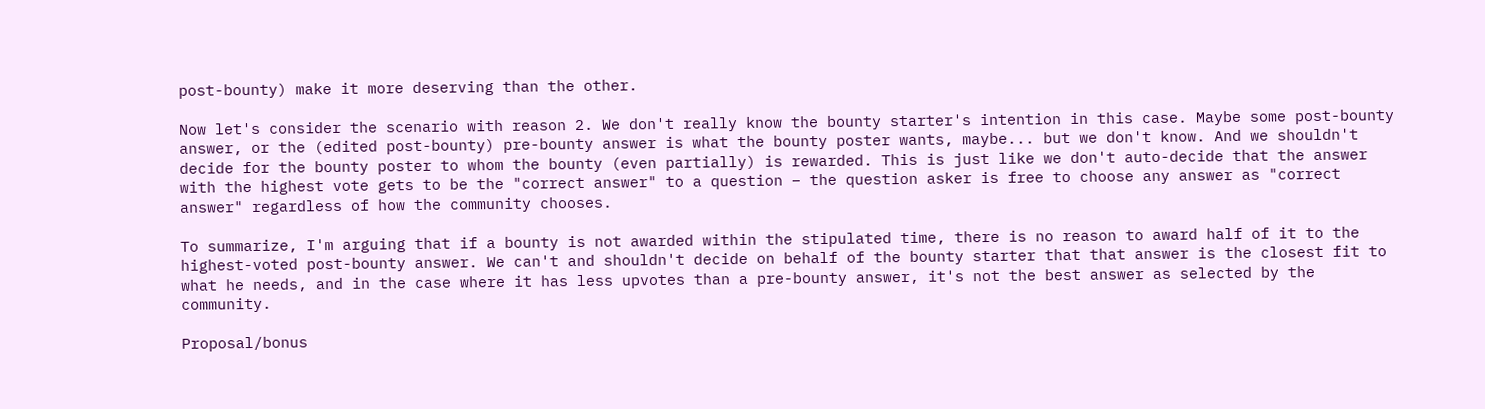post-bounty) make it more deserving than the other.

Now let's consider the scenario with reason 2. We don't really know the bounty starter's intention in this case. Maybe some post-bounty answer, or the (edited post-bounty) pre-bounty answer is what the bounty poster wants, maybe... but we don't know. And we shouldn't decide for the bounty poster to whom the bounty (even partially) is rewarded. This is just like we don't auto-decide that the answer with the highest vote gets to be the "correct answer" to a question – the question asker is free to choose any answer as "correct answer" regardless of how the community chooses.

To summarize, I'm arguing that if a bounty is not awarded within the stipulated time, there is no reason to award half of it to the highest-voted post-bounty answer. We can't and shouldn't decide on behalf of the bounty starter that that answer is the closest fit to what he needs, and in the case where it has less upvotes than a pre-bounty answer, it's not the best answer as selected by the community.

Proposal/bonus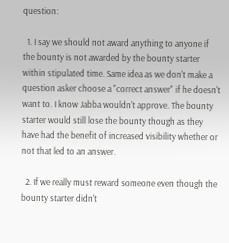question:

  1. I say we should not award anything to anyone if the bounty is not awarded by the bounty starter within stipulated time. Same idea as we don't make a question asker choose a "correct answer" if he doesn't want to. I know Jabba wouldn't approve. The bounty starter would still lose the bounty though as they have had the benefit of increased visibility whether or not that led to an answer.

  2. If we really must reward someone even though the bounty starter didn't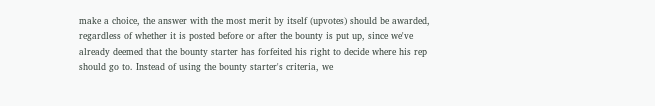make a choice, the answer with the most merit by itself (upvotes) should be awarded, regardless of whether it is posted before or after the bounty is put up, since we've already deemed that the bounty starter has forfeited his right to decide where his rep should go to. Instead of using the bounty starter's criteria, we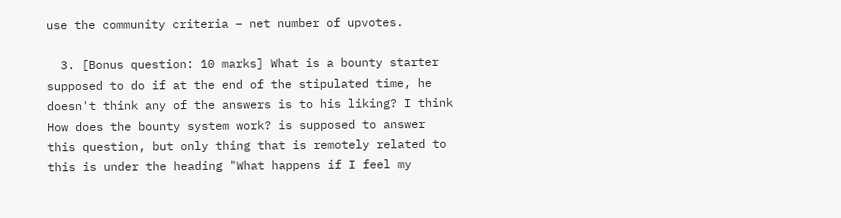use the community criteria – net number of upvotes.

  3. [Bonus question: 10 marks] What is a bounty starter supposed to do if at the end of the stipulated time, he doesn't think any of the answers is to his liking? I think How does the bounty system work? is supposed to answer this question, but only thing that is remotely related to this is under the heading "What happens if I feel my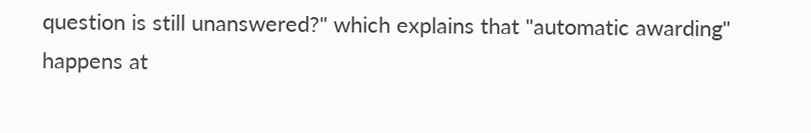question is still unanswered?" which explains that "automatic awarding" happens at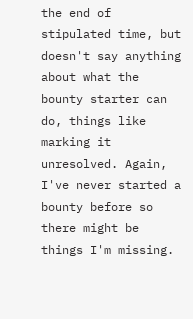the end of stipulated time, but doesn't say anything about what the bounty starter can do, things like marking it unresolved. Again, I've never started a bounty before so there might be things I'm missing.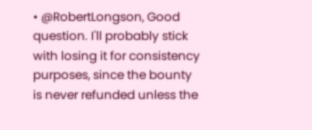• @RobertLongson, Good question. I'll probably stick with losing it for consistency purposes, since the bounty is never refunded unless the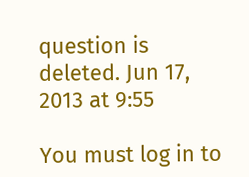question is deleted. Jun 17, 2013 at 9:55

You must log in to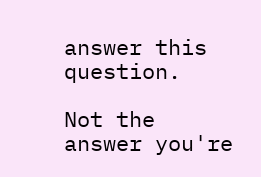answer this question.

Not the answer you're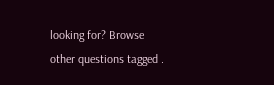looking for? Browse other questions tagged .